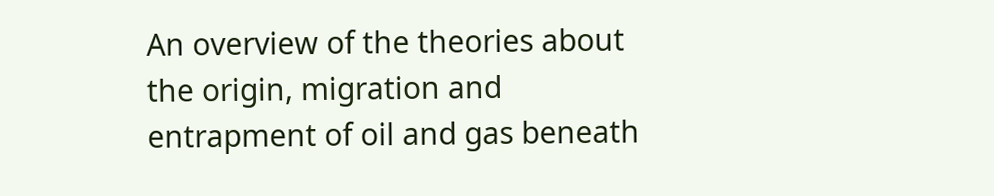An overview of the theories about the origin, migration and entrapment of oil and gas beneath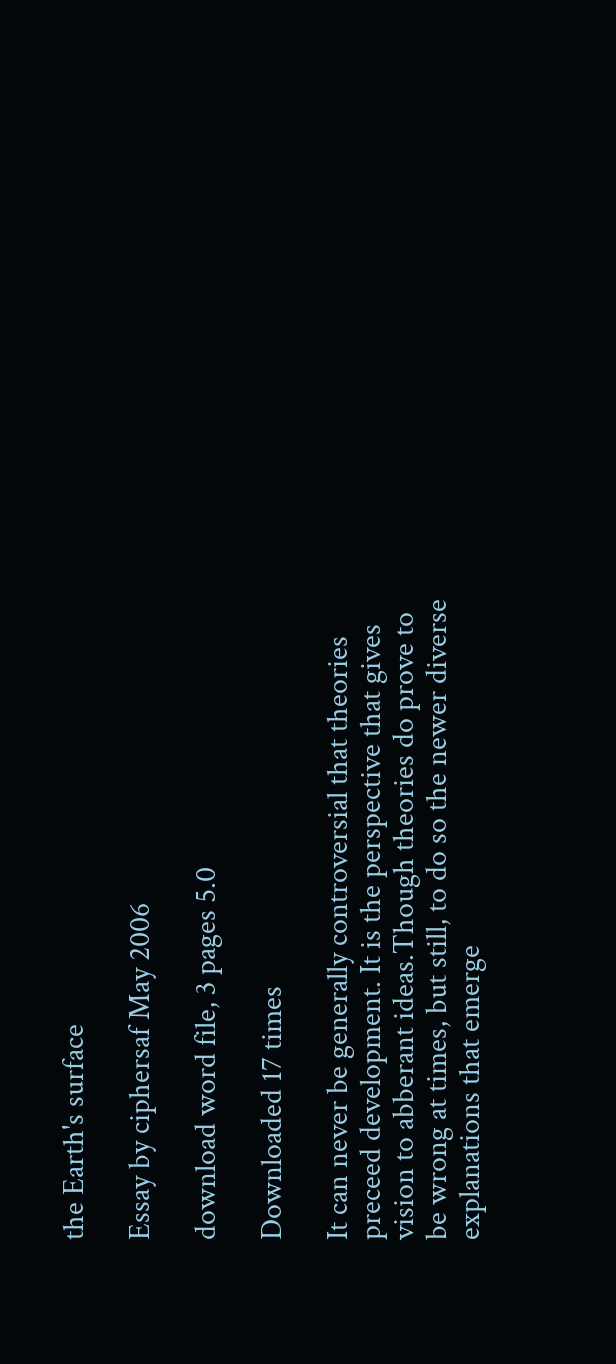the Earth's surface

Essay by ciphersaf May 2006

download word file, 3 pages 5.0

Downloaded 17 times

It can never be generally controversial that theories preceed development. It is the perspective that gives vision to abberant ideas.Though theories do prove to be wrong at times, but still, to do so the newer diverse explanations that emerge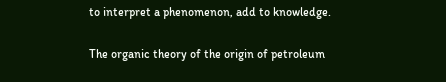to interpret a phenomenon, add to knowledge.

The organic theory of the origin of petroleum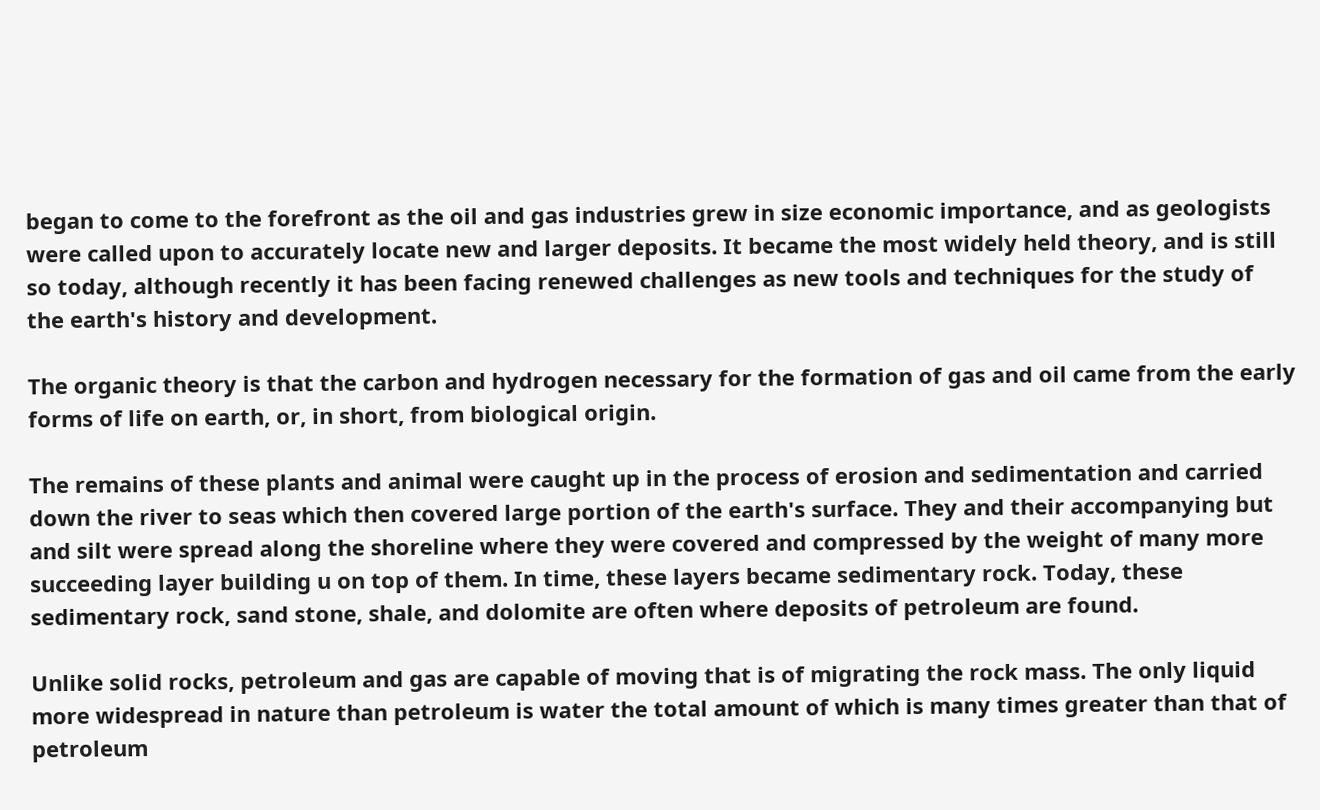began to come to the forefront as the oil and gas industries grew in size economic importance, and as geologists were called upon to accurately locate new and larger deposits. It became the most widely held theory, and is still so today, although recently it has been facing renewed challenges as new tools and techniques for the study of the earth's history and development.

The organic theory is that the carbon and hydrogen necessary for the formation of gas and oil came from the early forms of life on earth, or, in short, from biological origin.

The remains of these plants and animal were caught up in the process of erosion and sedimentation and carried down the river to seas which then covered large portion of the earth's surface. They and their accompanying but and silt were spread along the shoreline where they were covered and compressed by the weight of many more succeeding layer building u on top of them. In time, these layers became sedimentary rock. Today, these sedimentary rock, sand stone, shale, and dolomite are often where deposits of petroleum are found.

Unlike solid rocks, petroleum and gas are capable of moving that is of migrating the rock mass. The only liquid more widespread in nature than petroleum is water the total amount of which is many times greater than that of petroleum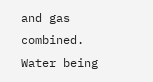and gas combined. Water being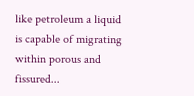like petroleum a liquid is capable of migrating within porous and fissured...